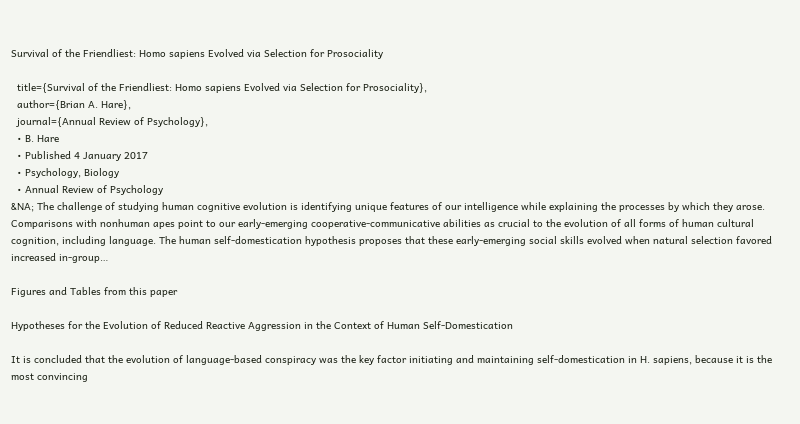Survival of the Friendliest: Homo sapiens Evolved via Selection for Prosociality

  title={Survival of the Friendliest: Homo sapiens Evolved via Selection for Prosociality},
  author={Brian A. Hare},
  journal={Annual Review of Psychology},
  • B. Hare
  • Published 4 January 2017
  • Psychology, Biology
  • Annual Review of Psychology
&NA; The challenge of studying human cognitive evolution is identifying unique features of our intelligence while explaining the processes by which they arose. Comparisons with nonhuman apes point to our early‐emerging cooperative‐communicative abilities as crucial to the evolution of all forms of human cultural cognition, including language. The human self‐domestication hypothesis proposes that these early‐emerging social skills evolved when natural selection favored increased in‐group…

Figures and Tables from this paper

Hypotheses for the Evolution of Reduced Reactive Aggression in the Context of Human Self-Domestication

It is concluded that the evolution of language-based conspiracy was the key factor initiating and maintaining self-domestication in H. sapiens, because it is the most convincing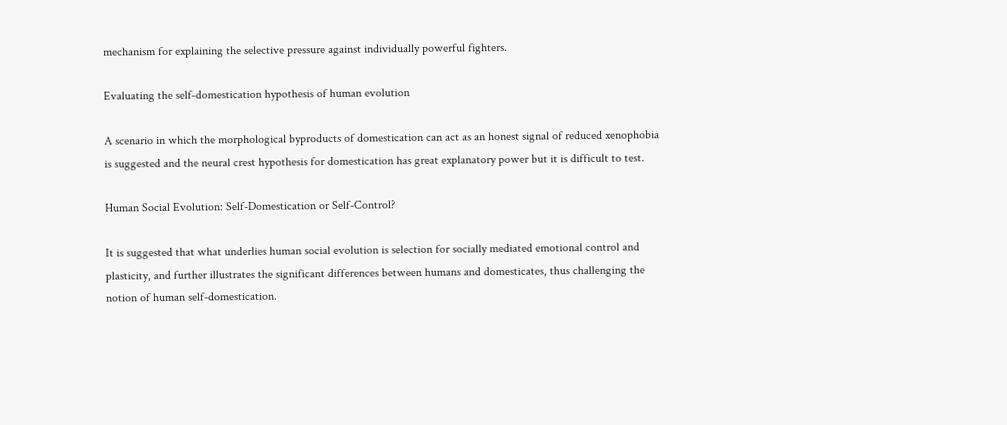mechanism for explaining the selective pressure against individually powerful fighters.

Evaluating the self‐domestication hypothesis of human evolution

A scenario in which the morphological byproducts of domestication can act as an honest signal of reduced xenophobia is suggested and the neural crest hypothesis for domestication has great explanatory power but it is difficult to test.

Human Social Evolution: Self-Domestication or Self-Control?

It is suggested that what underlies human social evolution is selection for socially mediated emotional control and plasticity, and further illustrates the significant differences between humans and domesticates, thus challenging the notion of human self-domestication.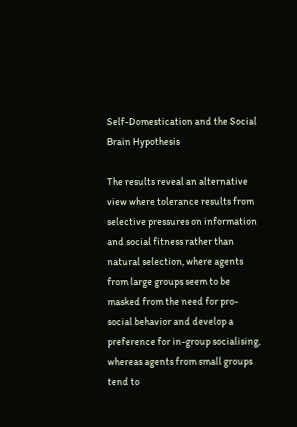Self-Domestication and the Social Brain Hypothesis

The results reveal an alternative view where tolerance results from selective pressures on information and social fitness rather than natural selection, where agents from large groups seem to be masked from the need for pro-social behavior and develop a preference for in-group socialising, whereas agents from small groups tend to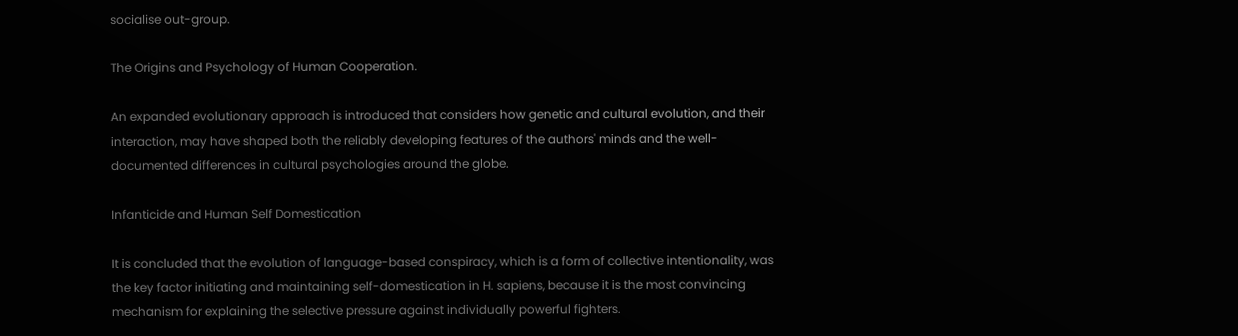socialise out-group.

The Origins and Psychology of Human Cooperation.

An expanded evolutionary approach is introduced that considers how genetic and cultural evolution, and their interaction, may have shaped both the reliably developing features of the authors' minds and the well-documented differences in cultural psychologies around the globe.

Infanticide and Human Self Domestication

It is concluded that the evolution of language-based conspiracy, which is a form of collective intentionality, was the key factor initiating and maintaining self-domestication in H. sapiens, because it is the most convincing mechanism for explaining the selective pressure against individually powerful fighters.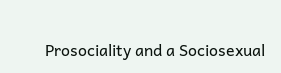Prosociality and a Sociosexual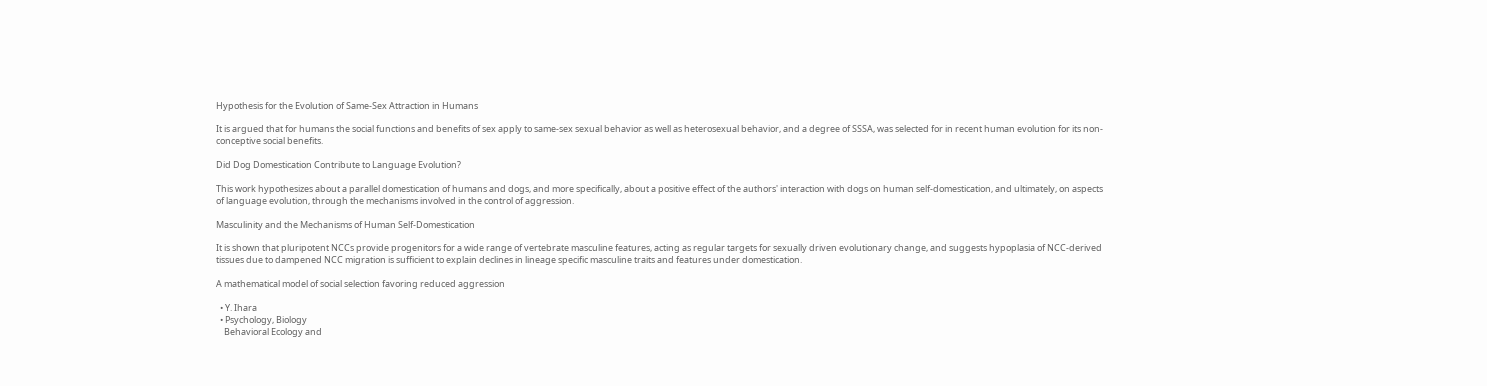Hypothesis for the Evolution of Same-Sex Attraction in Humans

It is argued that for humans the social functions and benefits of sex apply to same-sex sexual behavior as well as heterosexual behavior, and a degree of SSSA, was selected for in recent human evolution for its non-conceptive social benefits.

Did Dog Domestication Contribute to Language Evolution?

This work hypothesizes about a parallel domestication of humans and dogs, and more specifically, about a positive effect of the authors' interaction with dogs on human self-domestication, and ultimately, on aspects of language evolution, through the mechanisms involved in the control of aggression.

Masculinity and the Mechanisms of Human Self-Domestication

It is shown that pluripotent NCCs provide progenitors for a wide range of vertebrate masculine features, acting as regular targets for sexually driven evolutionary change, and suggests hypoplasia of NCC-derived tissues due to dampened NCC migration is sufficient to explain declines in lineage specific masculine traits and features under domestication.

A mathematical model of social selection favoring reduced aggression

  • Y. Ihara
  • Psychology, Biology
    Behavioral Ecology and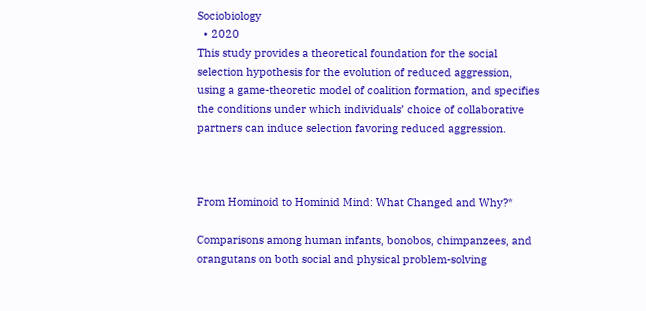Sociobiology
  • 2020
This study provides a theoretical foundation for the social selection hypothesis for the evolution of reduced aggression, using a game-theoretic model of coalition formation, and specifies the conditions under which individuals’ choice of collaborative partners can induce selection favoring reduced aggression.



From Hominoid to Hominid Mind: What Changed and Why?*

Comparisons among human infants, bonobos, chimpanzees, and orangutans on both social and physical problem-solving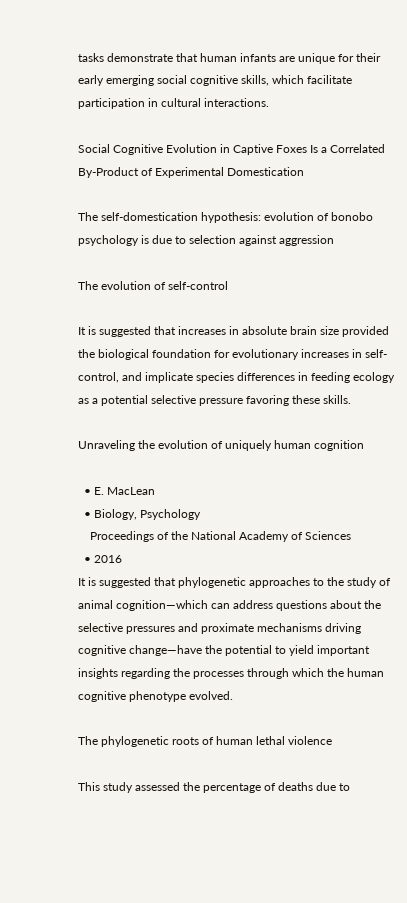tasks demonstrate that human infants are unique for their early emerging social cognitive skills, which facilitate participation in cultural interactions.

Social Cognitive Evolution in Captive Foxes Is a Correlated By-Product of Experimental Domestication

The self-domestication hypothesis: evolution of bonobo psychology is due to selection against aggression

The evolution of self-control

It is suggested that increases in absolute brain size provided the biological foundation for evolutionary increases in self-control, and implicate species differences in feeding ecology as a potential selective pressure favoring these skills.

Unraveling the evolution of uniquely human cognition

  • E. MacLean
  • Biology, Psychology
    Proceedings of the National Academy of Sciences
  • 2016
It is suggested that phylogenetic approaches to the study of animal cognition—which can address questions about the selective pressures and proximate mechanisms driving cognitive change—have the potential to yield important insights regarding the processes through which the human cognitive phenotype evolved.

The phylogenetic roots of human lethal violence

This study assessed the percentage of deaths due to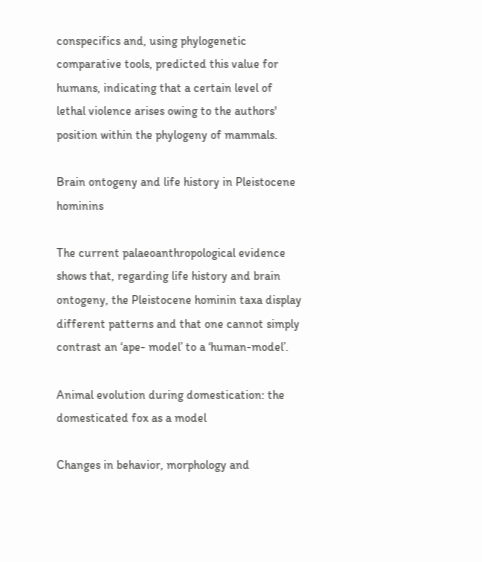conspecifics and, using phylogenetic comparative tools, predicted this value for humans, indicating that a certain level of lethal violence arises owing to the authors' position within the phylogeny of mammals.

Brain ontogeny and life history in Pleistocene hominins

The current palaeoanthropological evidence shows that, regarding life history and brain ontogeny, the Pleistocene hominin taxa display different patterns and that one cannot simply contrast an ‘ape- model’ to a ‘human-model’.

Animal evolution during domestication: the domesticated fox as a model

Changes in behavior, morphology and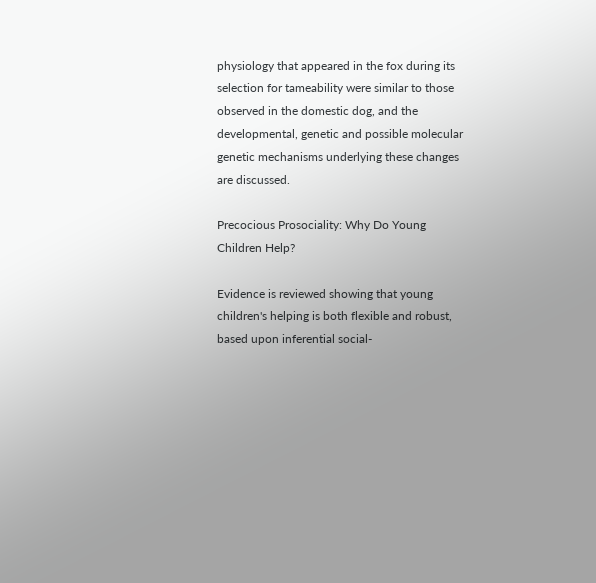physiology that appeared in the fox during its selection for tameability were similar to those observed in the domestic dog, and the developmental, genetic and possible molecular genetic mechanisms underlying these changes are discussed.

Precocious Prosociality: Why Do Young Children Help?

Evidence is reviewed showing that young children's helping is both flexible and robust, based upon inferential social-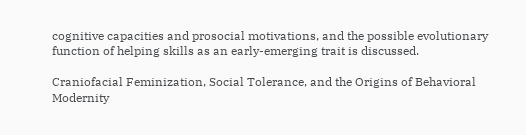cognitive capacities and prosocial motivations, and the possible evolutionary function of helping skills as an early-emerging trait is discussed.

Craniofacial Feminization, Social Tolerance, and the Origins of Behavioral Modernity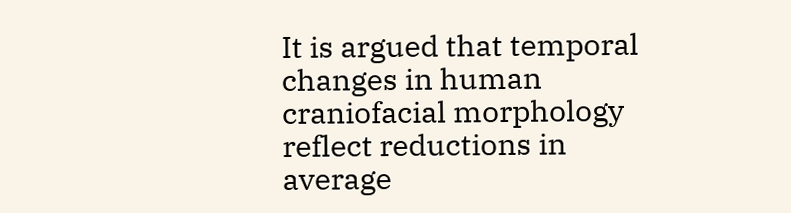It is argued that temporal changes in human craniofacial morphology reflect reductions in average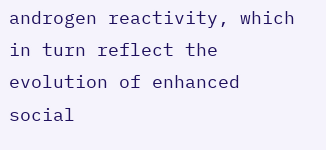androgen reactivity, which in turn reflect the evolution of enhanced social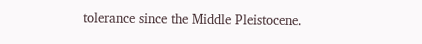tolerance since the Middle Pleistocene.